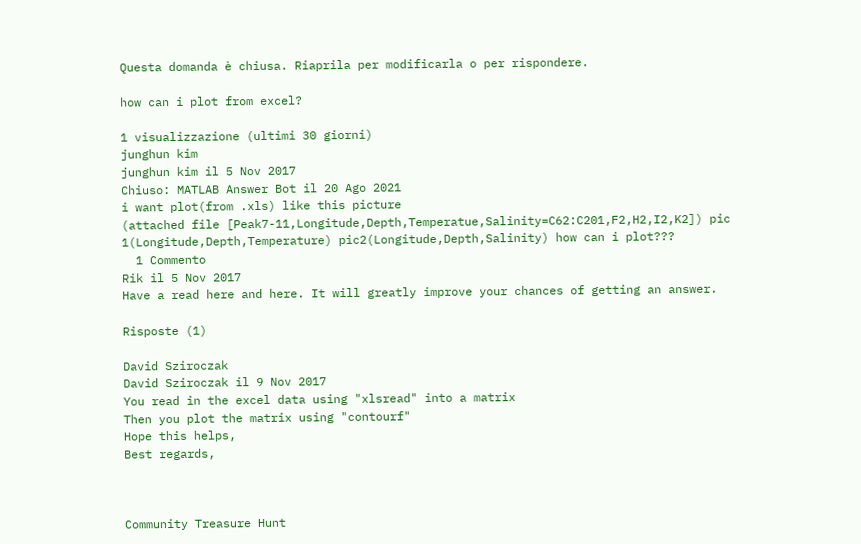Questa domanda è chiusa. Riaprila per modificarla o per rispondere.

how can i plot from excel?

1 visualizzazione (ultimi 30 giorni)
junghun kim
junghun kim il 5 Nov 2017
Chiuso: MATLAB Answer Bot il 20 Ago 2021
i want plot(from .xls) like this picture
(attached file [Peak7-11,Longitude,Depth,Temperatue,Salinity=C62:C201,F2,H2,I2,K2]) pic 1(Longitude,Depth,Temperature) pic2(Longitude,Depth,Salinity) how can i plot???
  1 Commento
Rik il 5 Nov 2017
Have a read here and here. It will greatly improve your chances of getting an answer.

Risposte (1)

David Sziroczak
David Sziroczak il 9 Nov 2017
You read in the excel data using "xlsread" into a matrix
Then you plot the matrix using "contourf"
Hope this helps,
Best regards,



Community Treasure Hunt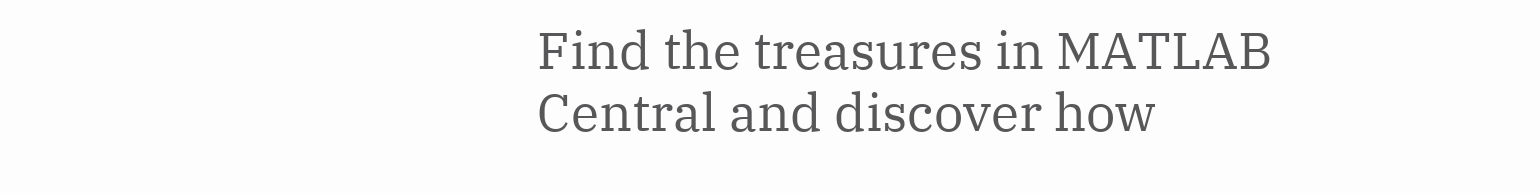Find the treasures in MATLAB Central and discover how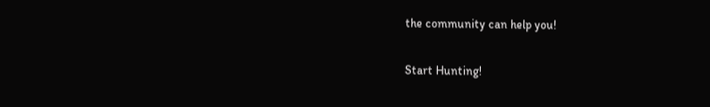the community can help you!

Start Hunting!